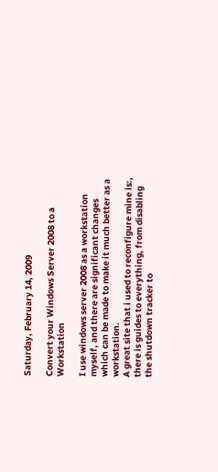Saturday, February 14, 2009

Convert your Windows Server 2008 to a Workstation

I use windows server 2008 as a workstation myself, and there are significant changes which can be made to make it much better as a workstation.
A great site that i used to reconfigure mine is:, there is guides to everything, from disabling the shutdown tracker to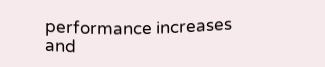performance increases and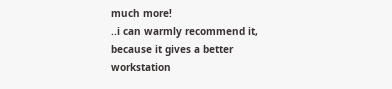much more!
..i can warmly recommend it, because it gives a better workstation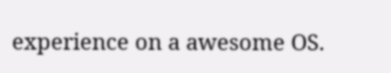experience on a awesome OS.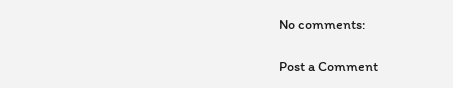No comments:

Post a Comment